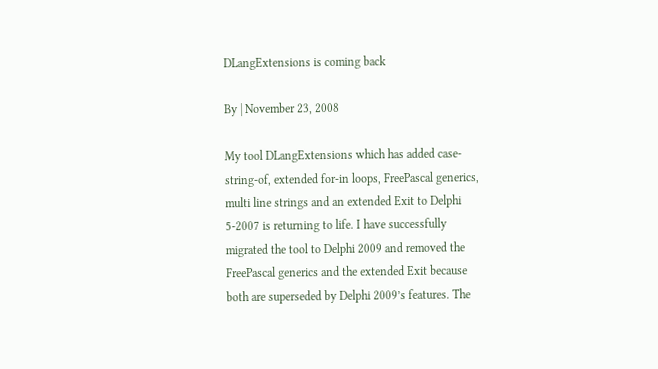DLangExtensions is coming back

By | November 23, 2008

My tool DLangExtensions which has added case-string-of, extended for-in loops, FreePascal generics, multi line strings and an extended Exit to Delphi 5-2007 is returning to life. I have successfully migrated the tool to Delphi 2009 and removed the FreePascal generics and the extended Exit because both are superseded by Delphi 2009’s features. The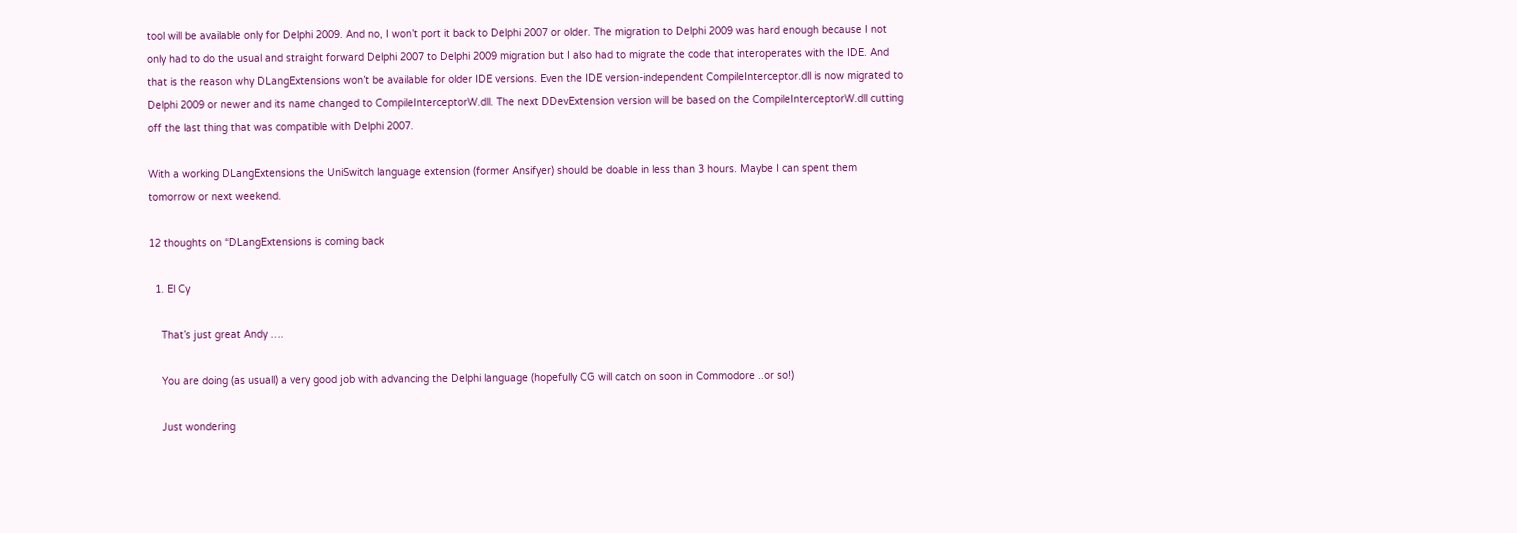tool will be available only for Delphi 2009. And no, I won’t port it back to Delphi 2007 or older. The migration to Delphi 2009 was hard enough because I not only had to do the usual and straight forward Delphi 2007 to Delphi 2009 migration but I also had to migrate the code that interoperates with the IDE. And that is the reason why DLangExtensions won’t be available for older IDE versions. Even the IDE version-independent CompileInterceptor.dll is now migrated to Delphi 2009 or newer and its name changed to CompileInterceptorW.dll. The next DDevExtension version will be based on the CompileInterceptorW.dll cutting off the last thing that was compatible with Delphi 2007.

With a working DLangExtensions the UniSwitch language extension (former Ansifyer) should be doable in less than 3 hours. Maybe I can spent them tomorrow or next weekend.

12 thoughts on “DLangExtensions is coming back

  1. El Cy

    That’s just great Andy ….

    You are doing (as usuall) a very good job with advancing the Delphi language (hopefully CG will catch on soon in Commodore ..or so!)

    Just wondering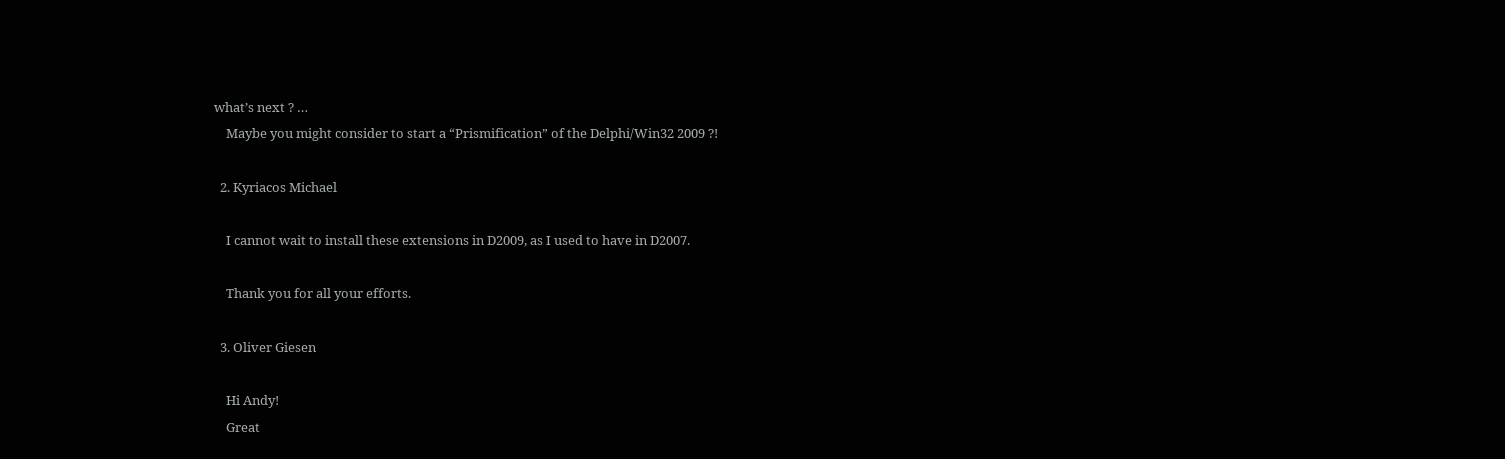what’s next ? …
    Maybe you might consider to start a “Prismification” of the Delphi/Win32 2009 ?!

  2. Kyriacos Michael

    I cannot wait to install these extensions in D2009, as I used to have in D2007.

    Thank you for all your efforts.

  3. Oliver Giesen

    Hi Andy!
    Great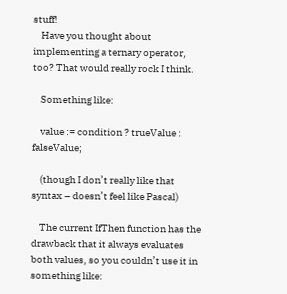stuff!
    Have you thought about implementing a ternary operator, too? That would really rock I think.

    Something like:

    value := condition ? trueValue : falseValue;

    (though I don’t really like that syntax – doesn’t feel like Pascal)

    The current IfThen function has the drawback that it always evaluates both values, so you couldn’t use it in something like: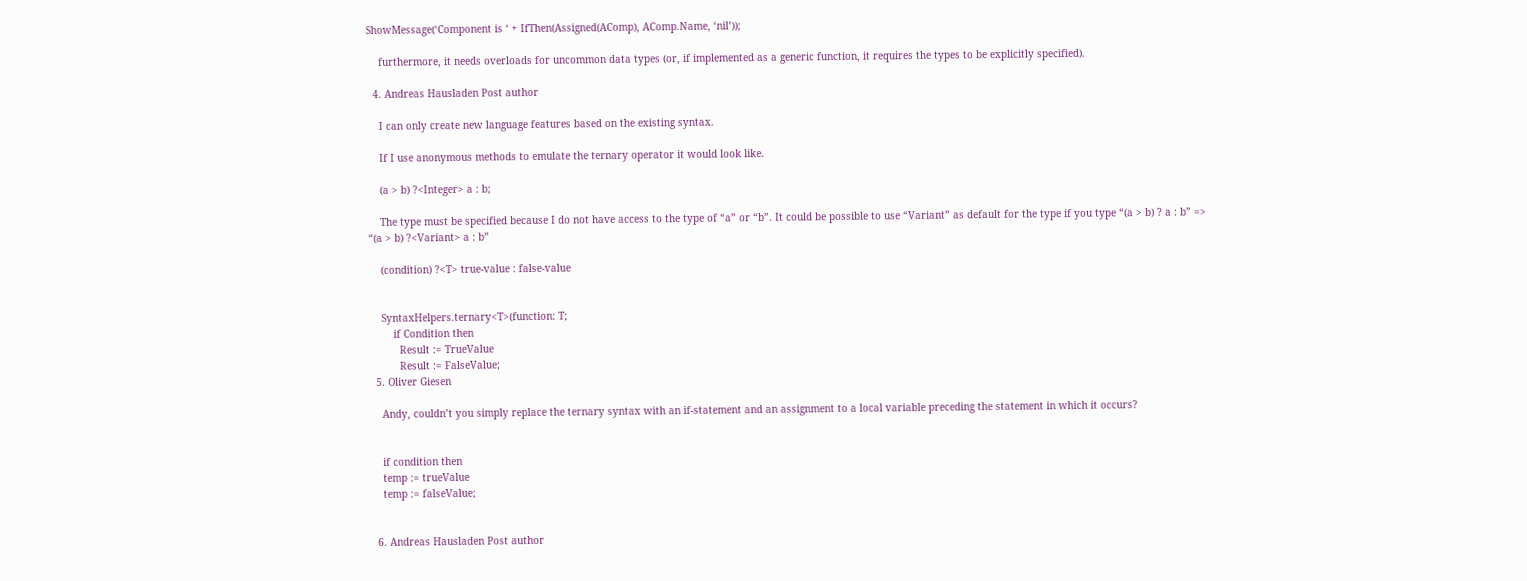ShowMessage(‘Component is ‘ + IfThen(Assigned(AComp), AComp.Name, ‘nil’));

    furthermore, it needs overloads for uncommon data types (or, if implemented as a generic function, it requires the types to be explicitly specified).

  4. Andreas Hausladen Post author

    I can only create new language features based on the existing syntax.

    If I use anonymous methods to emulate the ternary operator it would look like.

    (a > b) ?<Integer> a : b;

    The type must be specified because I do not have access to the type of “a” or “b”. It could be possible to use “Variant” as default for the type if you type “(a > b) ? a : b” => “(a > b) ?<Variant> a : b”

    (condition) ?<T> true-value : false-value


    SyntaxHelpers.ternary<T>(function: T;
        if Condition then
          Result := TrueValue
          Result := FalseValue;
  5. Oliver Giesen

    Andy, couldn’t you simply replace the ternary syntax with an if-statement and an assignment to a local variable preceding the statement in which it occurs?


    if condition then
    temp := trueValue
    temp := falseValue;


  6. Andreas Hausladen Post author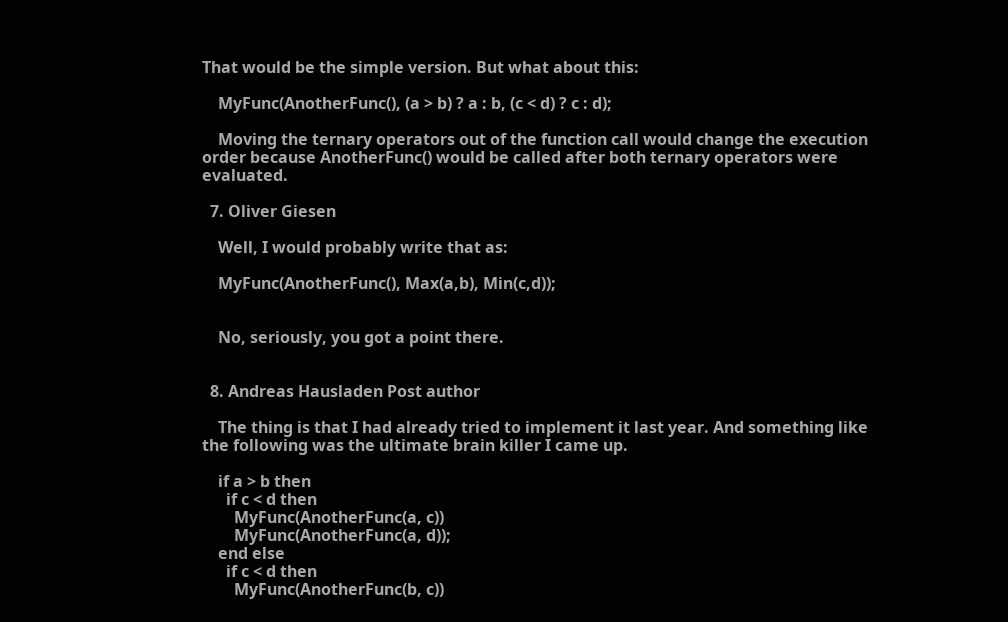That would be the simple version. But what about this:

    MyFunc(AnotherFunc(), (a > b) ? a : b, (c < d) ? c : d);

    Moving the ternary operators out of the function call would change the execution order because AnotherFunc() would be called after both ternary operators were evaluated.

  7. Oliver Giesen

    Well, I would probably write that as:

    MyFunc(AnotherFunc(), Max(a,b), Min(c,d));


    No, seriously, you got a point there.


  8. Andreas Hausladen Post author

    The thing is that I had already tried to implement it last year. And something like the following was the ultimate brain killer I came up.

    if a > b then
      if c < d then
        MyFunc(AnotherFunc(a, c))
        MyFunc(AnotherFunc(a, d));
    end else
      if c < d then
        MyFunc(AnotherFunc(b, c))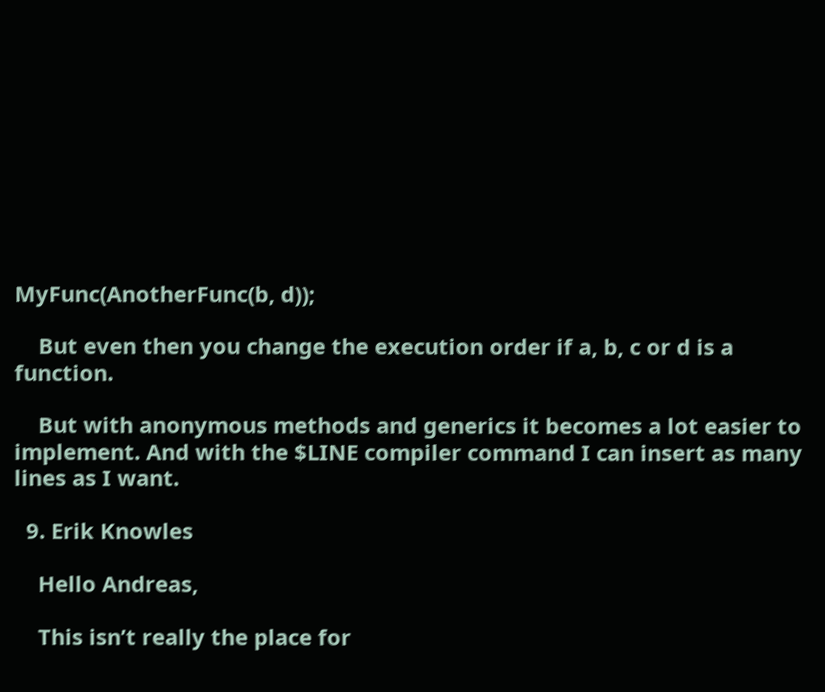MyFunc(AnotherFunc(b, d));

    But even then you change the execution order if a, b, c or d is a function.

    But with anonymous methods and generics it becomes a lot easier to implement. And with the $LINE compiler command I can insert as many lines as I want.

  9. Erik Knowles

    Hello Andreas,

    This isn’t really the place for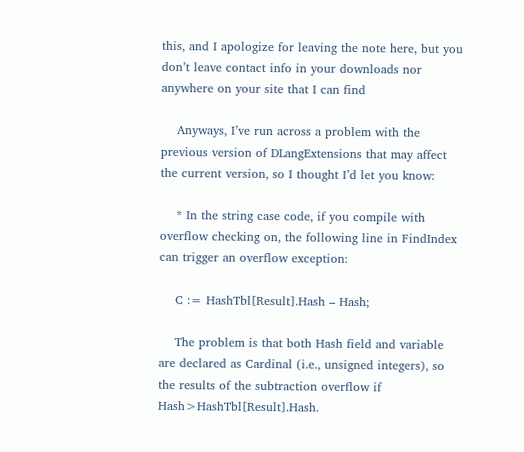this, and I apologize for leaving the note here, but you don’t leave contact info in your downloads nor anywhere on your site that I can find

    Anyways, I’ve run across a problem with the previous version of DLangExtensions that may affect the current version, so I thought I’d let you know:

    * In the string case code, if you compile with overflow checking on, the following line in FindIndex can trigger an overflow exception:

    C := HashTbl[Result].Hash – Hash;

    The problem is that both Hash field and variable are declared as Cardinal (i.e., unsigned integers), so the results of the subtraction overflow if Hash>HashTbl[Result].Hash.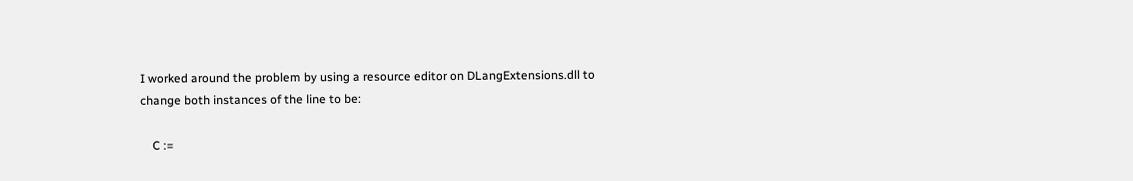I worked around the problem by using a resource editor on DLangExtensions.dll to change both instances of the line to be:

    C :=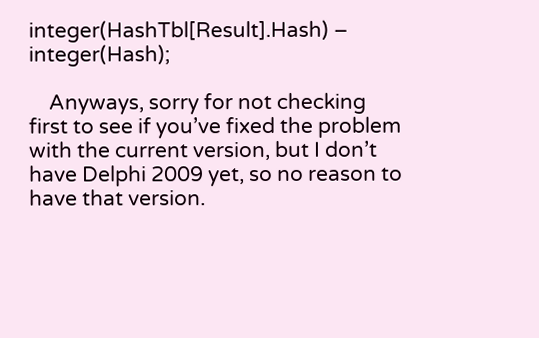integer(HashTbl[Result].Hash) – integer(Hash);

    Anyways, sorry for not checking first to see if you’ve fixed the problem with the current version, but I don’t have Delphi 2009 yet, so no reason to have that version.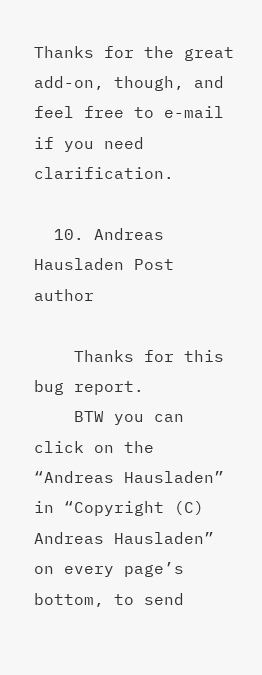Thanks for the great add-on, though, and feel free to e-mail if you need clarification.

  10. Andreas Hausladen Post author

    Thanks for this bug report.
    BTW you can click on the “Andreas Hausladen” in “Copyright (C) Andreas Hausladen” on every page’s bottom, to send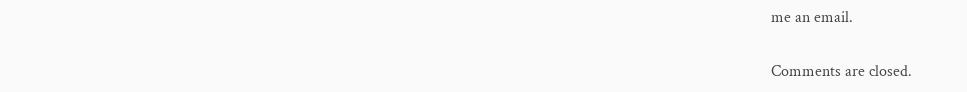me an email.

Comments are closed.